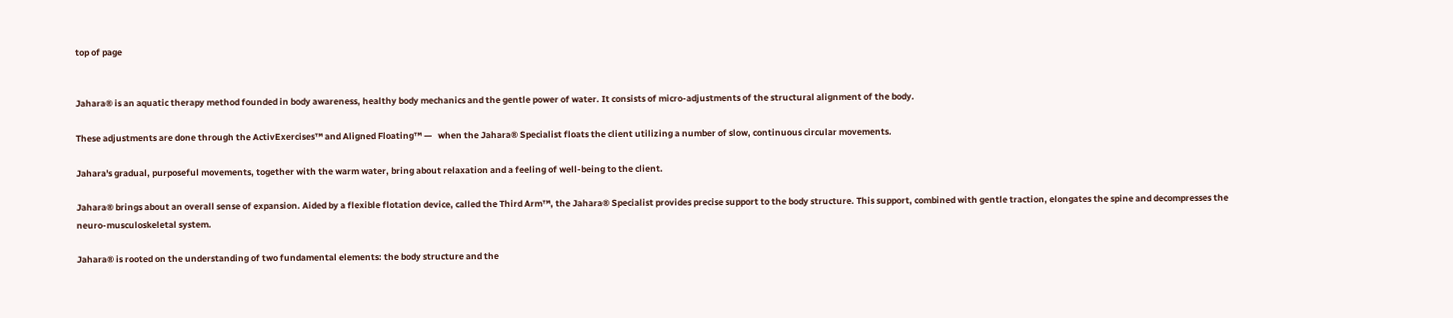top of page


Jahara® is an aquatic therapy method founded in body awareness, healthy body mechanics and the gentle power of water. It consists of micro-adjustments of the structural alignment of the body.

These adjustments are done through the ActivExercises™ and Aligned Floating™ —   when the Jahara® Specialist floats the client utilizing a number of slow, continuous circular movements.

Jahara's gradual, purposeful movements, together with the warm water, bring about relaxation and a feeling of well-being to the client.

Jahara® brings about an overall sense of expansion. Aided by a flexible flotation device, called the Third Arm™, the Jahara® Specialist provides precise support to the body structure. This support, combined with gentle traction, elongates the spine and decompresses the neuro-musculoskeletal system.

Jahara® is rooted on the understanding of two fundamental elements: the body structure and the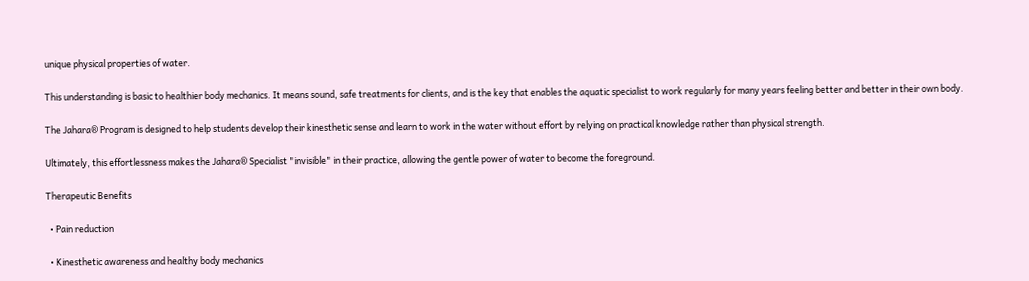unique physical properties of water.

This understanding is basic to healthier body mechanics. It means sound, safe treatments for clients, and is the key that enables the aquatic specialist to work regularly for many years feeling better and better in their own body.

The Jahara® Program is designed to help students develop their kinesthetic sense and learn to work in the water without effort by relying on practical knowledge rather than physical strength.

Ultimately, this effortlessness makes the Jahara® Specialist "invisible" in their practice, allowing the gentle power of water to become the foreground.

Therapeutic Benefits

  • Pain reduction

  • Kinesthetic awareness and healthy body mechanics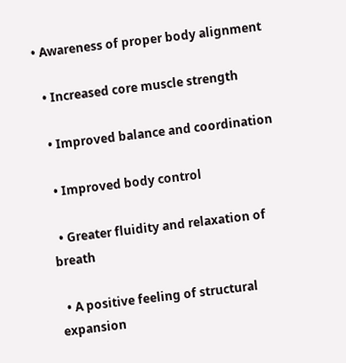• Awareness of proper body alignment

  • Increased core muscle strength

  • Improved balance and coordination

  • Improved body control

  • Greater fluidity and relaxation of breath

  • A positive feeling of structural expansion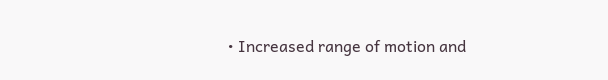• Increased range of motion and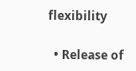flexibility

  • Release of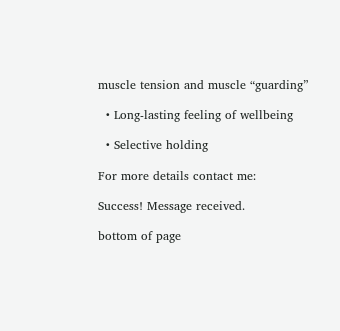muscle tension and muscle “guarding”

  • Long-lasting feeling of wellbeing

  • Selective holding

For more details contact me:

Success! Message received.

bottom of page